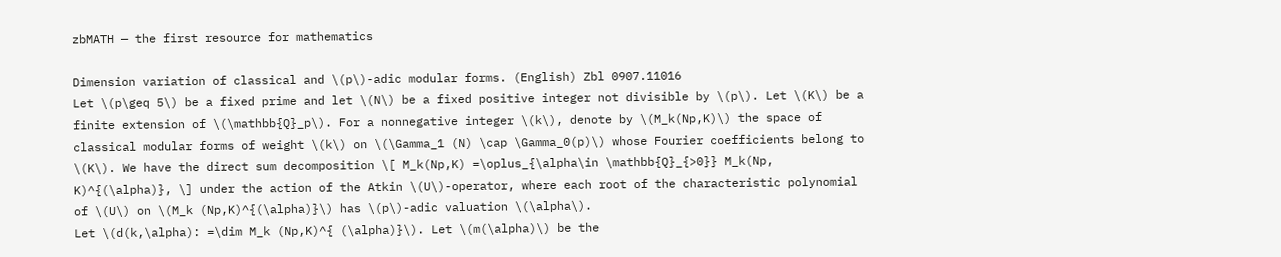zbMATH — the first resource for mathematics

Dimension variation of classical and \(p\)-adic modular forms. (English) Zbl 0907.11016
Let \(p\geq 5\) be a fixed prime and let \(N\) be a fixed positive integer not divisible by \(p\). Let \(K\) be a finite extension of \(\mathbb{Q}_p\). For a nonnegative integer \(k\), denote by \(M_k(Np,K)\) the space of classical modular forms of weight \(k\) on \(\Gamma_1 (N) \cap \Gamma_0(p)\) whose Fourier coefficients belong to \(K\). We have the direct sum decomposition \[ M_k(Np,K) =\oplus_{\alpha\in \mathbb{Q}_{>0}} M_k(Np, K)^{(\alpha)}, \] under the action of the Atkin \(U\)-operator, where each root of the characteristic polynomial of \(U\) on \(M_k (Np,K)^{(\alpha)}\) has \(p\)-adic valuation \(\alpha\).
Let \(d(k,\alpha): =\dim M_k (Np,K)^{ (\alpha)}\). Let \(m(\alpha)\) be the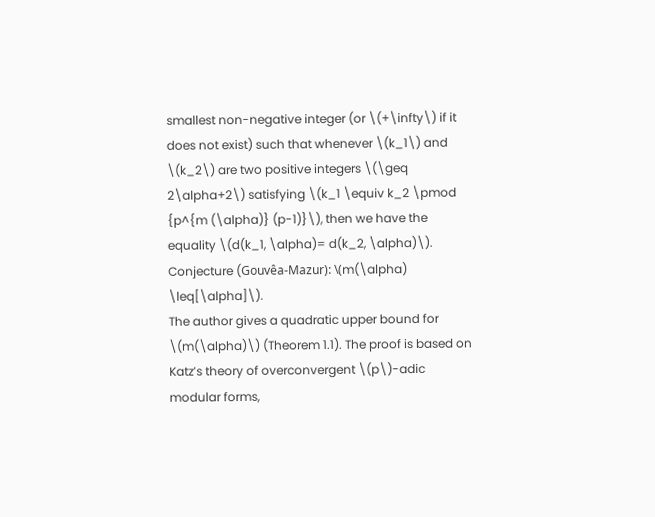smallest non-negative integer (or \(+\infty\) if it does not exist) such that whenever \(k_1\) and \(k_2\) are two positive integers \(\geq 2\alpha+2\) satisfying \(k_1 \equiv k_2 \pmod {p^{m (\alpha)} (p-1)}\), then we have the equality \(d(k_1, \alpha)= d(k_2, \alpha)\). Conjecture (Gouvêa-Mazur): \(m(\alpha) \leq[\alpha]\).
The author gives a quadratic upper bound for \(m(\alpha)\) (Theorem 1.1). The proof is based on Katz’s theory of overconvergent \(p\)-adic modular forms,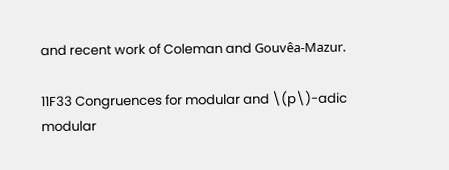and recent work of Coleman and Gouvêa-Mazur.

11F33 Congruences for modular and \(p\)-adic modular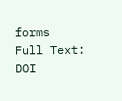forms
Full Text: DOI